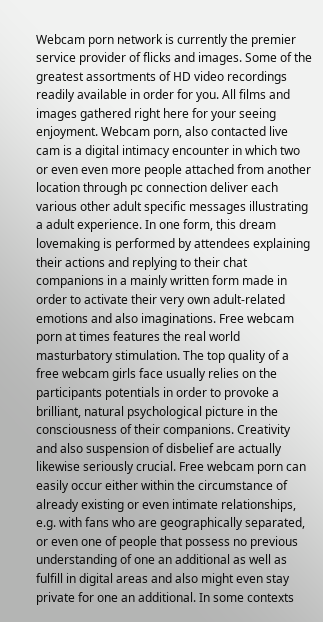Webcam porn network is currently the premier service provider of flicks and images. Some of the greatest assortments of HD video recordings readily available in order for you. All films and images gathered right here for your seeing enjoyment. Webcam porn, also contacted live cam is a digital intimacy encounter in which two or even even more people attached from another location through pc connection deliver each various other adult specific messages illustrating a adult experience. In one form, this dream lovemaking is performed by attendees explaining their actions and replying to their chat companions in a mainly written form made in order to activate their very own adult-related emotions and also imaginations. Free webcam porn at times features the real world masturbatory stimulation. The top quality of a free webcam girls face usually relies on the participants potentials in order to provoke a brilliant, natural psychological picture in the consciousness of their companions. Creativity and also suspension of disbelief are actually likewise seriously crucial. Free webcam porn can easily occur either within the circumstance of already existing or even intimate relationships, e.g. with fans who are geographically separated, or even one of people that possess no previous understanding of one an additional as well as fulfill in digital areas and also might even stay private for one an additional. In some contexts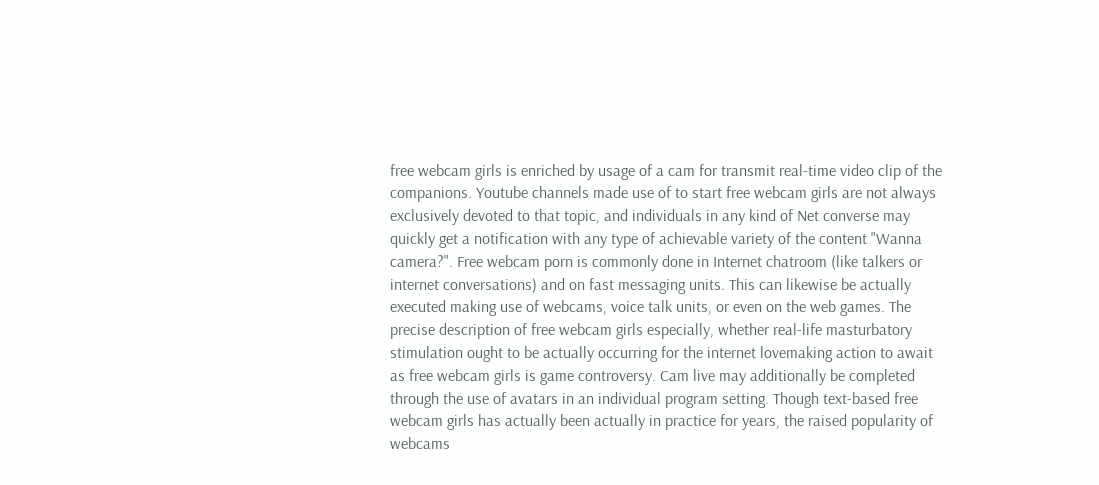free webcam girls is enriched by usage of a cam for transmit real-time video clip of the companions. Youtube channels made use of to start free webcam girls are not always exclusively devoted to that topic, and individuals in any kind of Net converse may quickly get a notification with any type of achievable variety of the content "Wanna camera?". Free webcam porn is commonly done in Internet chatroom (like talkers or internet conversations) and on fast messaging units. This can likewise be actually executed making use of webcams, voice talk units, or even on the web games. The precise description of free webcam girls especially, whether real-life masturbatory stimulation ought to be actually occurring for the internet lovemaking action to await as free webcam girls is game controversy. Cam live may additionally be completed through the use of avatars in an individual program setting. Though text-based free webcam girls has actually been actually in practice for years, the raised popularity of webcams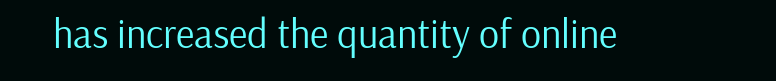has increased the quantity of online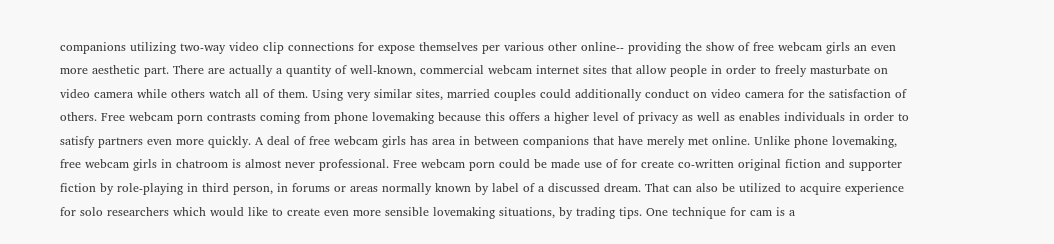companions utilizing two-way video clip connections for expose themselves per various other online-- providing the show of free webcam girls an even more aesthetic part. There are actually a quantity of well-known, commercial webcam internet sites that allow people in order to freely masturbate on video camera while others watch all of them. Using very similar sites, married couples could additionally conduct on video camera for the satisfaction of others. Free webcam porn contrasts coming from phone lovemaking because this offers a higher level of privacy as well as enables individuals in order to satisfy partners even more quickly. A deal of free webcam girls has area in between companions that have merely met online. Unlike phone lovemaking, free webcam girls in chatroom is almost never professional. Free webcam porn could be made use of for create co-written original fiction and supporter fiction by role-playing in third person, in forums or areas normally known by label of a discussed dream. That can also be utilized to acquire experience for solo researchers which would like to create even more sensible lovemaking situations, by trading tips. One technique for cam is a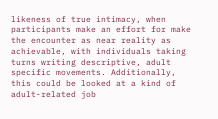likeness of true intimacy, when participants make an effort for make the encounter as near reality as achievable, with individuals taking turns writing descriptive, adult specific movements. Additionally, this could be looked at a kind of adult-related job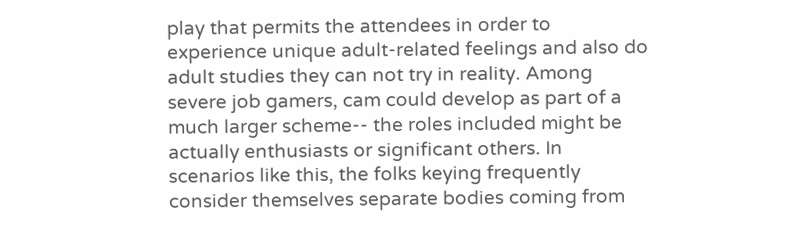play that permits the attendees in order to experience unique adult-related feelings and also do adult studies they can not try in reality. Among severe job gamers, cam could develop as part of a much larger scheme-- the roles included might be actually enthusiasts or significant others. In scenarios like this, the folks keying frequently consider themselves separate bodies coming from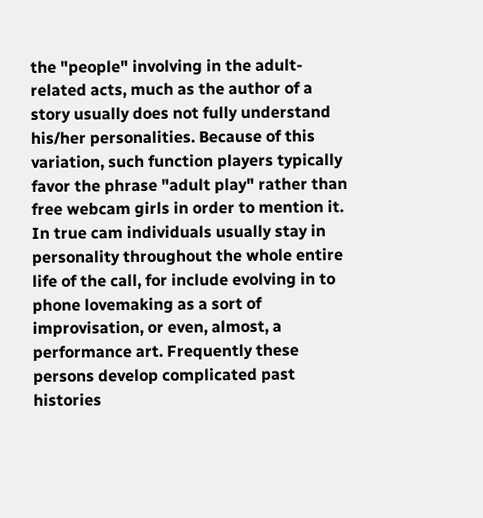the "people" involving in the adult-related acts, much as the author of a story usually does not fully understand his/her personalities. Because of this variation, such function players typically favor the phrase "adult play" rather than free webcam girls in order to mention it. In true cam individuals usually stay in personality throughout the whole entire life of the call, for include evolving in to phone lovemaking as a sort of improvisation, or even, almost, a performance art. Frequently these persons develop complicated past histories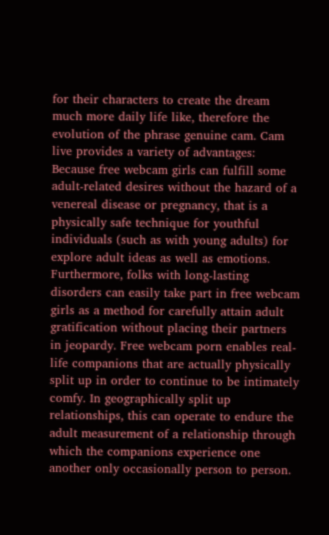for their characters to create the dream much more daily life like, therefore the evolution of the phrase genuine cam. Cam live provides a variety of advantages: Because free webcam girls can fulfill some adult-related desires without the hazard of a venereal disease or pregnancy, that is a physically safe technique for youthful individuals (such as with young adults) for explore adult ideas as well as emotions. Furthermore, folks with long-lasting disorders can easily take part in free webcam girls as a method for carefully attain adult gratification without placing their partners in jeopardy. Free webcam porn enables real-life companions that are actually physically split up in order to continue to be intimately comfy. In geographically split up relationships, this can operate to endure the adult measurement of a relationship through which the companions experience one another only occasionally person to person.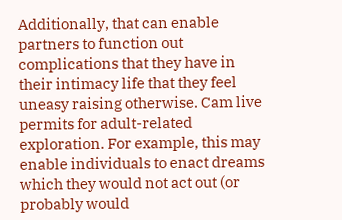Additionally, that can enable partners to function out complications that they have in their intimacy life that they feel uneasy raising otherwise. Cam live permits for adult-related exploration. For example, this may enable individuals to enact dreams which they would not act out (or probably would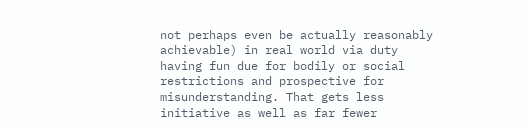not perhaps even be actually reasonably achievable) in real world via duty having fun due for bodily or social restrictions and prospective for misunderstanding. That gets less initiative as well as far fewer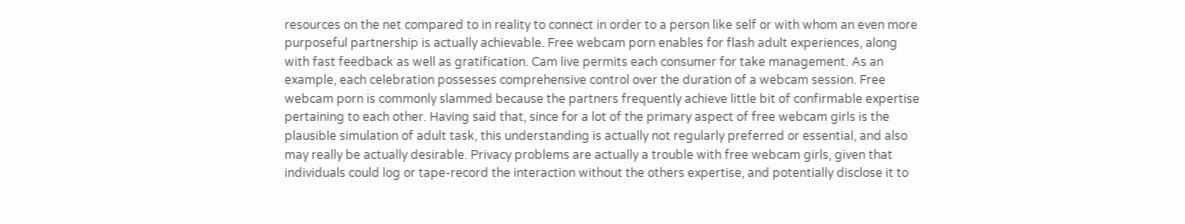resources on the net compared to in reality to connect in order to a person like self or with whom an even more purposeful partnership is actually achievable. Free webcam porn enables for flash adult experiences, along with fast feedback as well as gratification. Cam live permits each consumer for take management. As an example, each celebration possesses comprehensive control over the duration of a webcam session. Free webcam porn is commonly slammed because the partners frequently achieve little bit of confirmable expertise pertaining to each other. Having said that, since for a lot of the primary aspect of free webcam girls is the plausible simulation of adult task, this understanding is actually not regularly preferred or essential, and also may really be actually desirable. Privacy problems are actually a trouble with free webcam girls, given that individuals could log or tape-record the interaction without the others expertise, and potentially disclose it to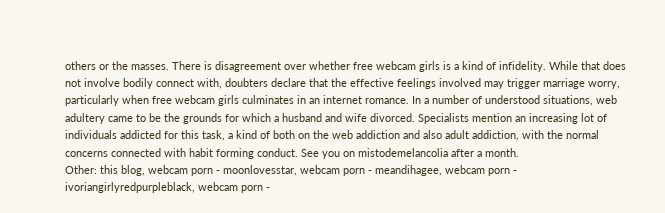others or the masses. There is disagreement over whether free webcam girls is a kind of infidelity. While that does not involve bodily connect with, doubters declare that the effective feelings involved may trigger marriage worry, particularly when free webcam girls culminates in an internet romance. In a number of understood situations, web adultery came to be the grounds for which a husband and wife divorced. Specialists mention an increasing lot of individuals addicted for this task, a kind of both on the web addiction and also adult addiction, with the normal concerns connected with habit forming conduct. See you on mistodemelancolia after a month.
Other: this blog, webcam porn - moonlovesstar, webcam porn - meandihagee, webcam porn - ivoriangirlyredpurpleblack, webcam porn -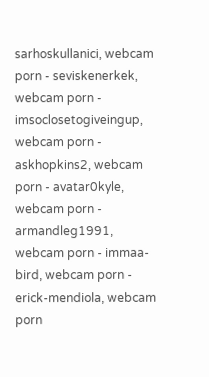sarhoskullanici, webcam porn - seviskenerkek, webcam porn - imsoclosetogiveingup, webcam porn - askhopkins2, webcam porn - avatar0kyle, webcam porn - armandleg1991, webcam porn - immaa-bird, webcam porn - erick-mendiola, webcam porn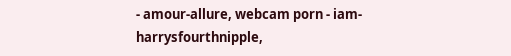- amour-allure, webcam porn - iam-harrysfourthnipple,